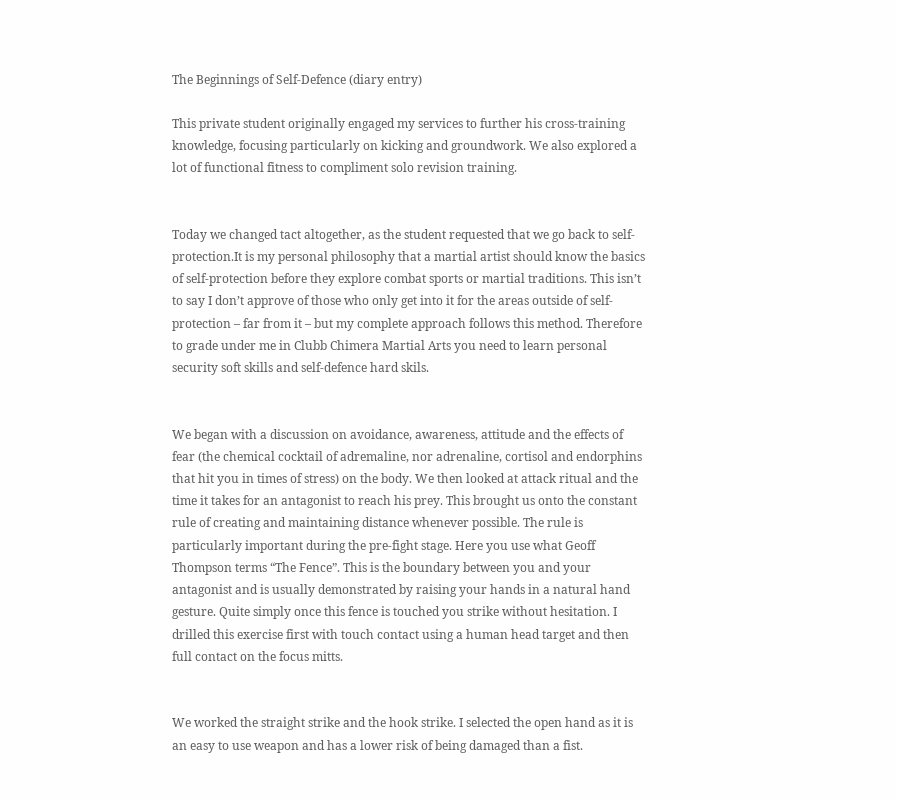The Beginnings of Self-Defence (diary entry)

This private student originally engaged my services to further his cross-training knowledge, focusing particularly on kicking and groundwork. We also explored a lot of functional fitness to compliment solo revision training.


Today we changed tact altogether, as the student requested that we go back to self-protection.It is my personal philosophy that a martial artist should know the basics of self-protection before they explore combat sports or martial traditions. This isn’t to say I don’t approve of those who only get into it for the areas outside of self-protection – far from it – but my complete approach follows this method. Therefore to grade under me in Clubb Chimera Martial Arts you need to learn personal security soft skills and self-defence hard skils.


We began with a discussion on avoidance, awareness, attitude and the effects of fear (the chemical cocktail of adremaline, nor adrenaline, cortisol and endorphins that hit you in times of stress) on the body. We then looked at attack ritual and the time it takes for an antagonist to reach his prey. This brought us onto the constant rule of creating and maintaining distance whenever possible. The rule is particularly important during the pre-fight stage. Here you use what Geoff Thompson terms “The Fence”. This is the boundary between you and your antagonist and is usually demonstrated by raising your hands in a natural hand gesture. Quite simply once this fence is touched you strike without hesitation. I drilled this exercise first with touch contact using a human head target and then full contact on the focus mitts.


We worked the straight strike and the hook strike. I selected the open hand as it is an easy to use weapon and has a lower risk of being damaged than a fist.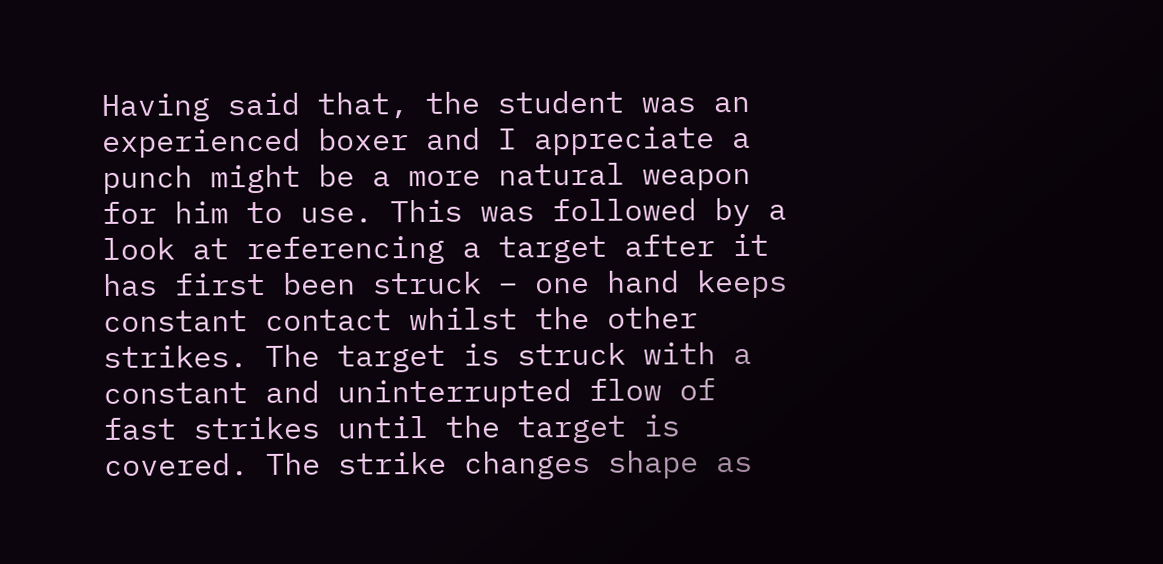Having said that, the student was an experienced boxer and I appreciate a punch might be a more natural weapon for him to use. This was followed by a look at referencing a target after it has first been struck – one hand keeps constant contact whilst the other strikes. The target is struck with a constant and uninterrupted flow of fast strikes until the target is covered. The strike changes shape as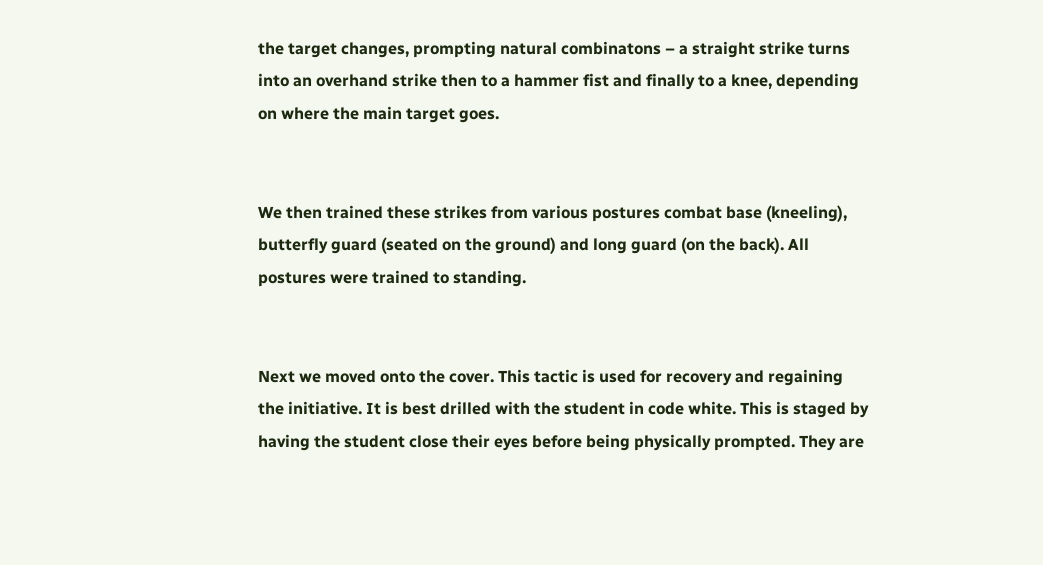the target changes, prompting natural combinatons – a straight strike turns into an overhand strike then to a hammer fist and finally to a knee, depending on where the main target goes.


We then trained these strikes from various postures combat base (kneeling), butterfly guard (seated on the ground) and long guard (on the back). All postures were trained to standing.


Next we moved onto the cover. This tactic is used for recovery and regaining the initiative. It is best drilled with the student in code white. This is staged by having the student close their eyes before being physically prompted. They are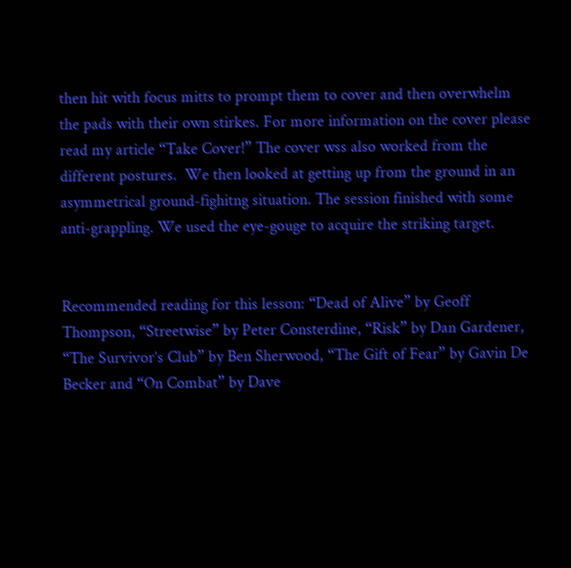then hit with focus mitts to prompt them to cover and then overwhelm the pads with their own stirkes. For more information on the cover please read my article “Take Cover!” The cover wss also worked from the different postures.  We then looked at getting up from the ground in an asymmetrical ground-fighitng situation. The session finished with some anti-grappling. We used the eye-gouge to acquire the striking target.


Recommended reading for this lesson: “Dead of Alive” by Geoff Thompson, “Streetwise” by Peter Consterdine, “Risk” by Dan Gardener, “The Survivor’s Club” by Ben Sherwood, “The Gift of Fear” by Gavin De Becker and “On Combat” by Dave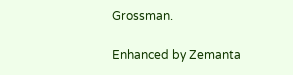Grossman.

Enhanced by Zemanta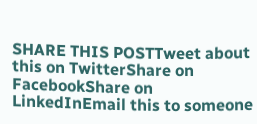SHARE THIS POSTTweet about this on TwitterShare on FacebookShare on LinkedInEmail this to someone